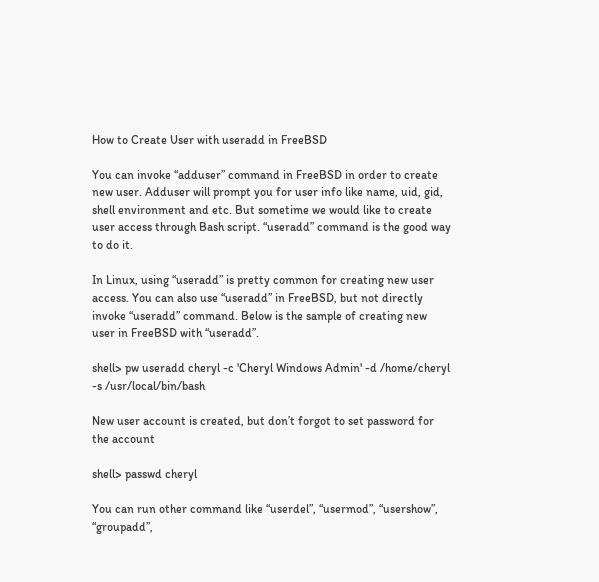How to Create User with useradd in FreeBSD

You can invoke “adduser” command in FreeBSD in order to create new user. Adduser will prompt you for user info like name, uid, gid, shell environment and etc. But sometime we would like to create user access through Bash script. “useradd” command is the good way to do it.

In Linux, using “useradd” is pretty common for creating new user access. You can also use “useradd” in FreeBSD, but not directly invoke “useradd” command. Below is the sample of creating new user in FreeBSD with “useradd”.

shell> pw useradd cheryl -c 'Cheryl Windows Admin' -d /home/cheryl -s /usr/local/bin/bash

New user account is created, but don’t forgot to set password for the account

shell> passwd cheryl

You can run other command like “userdel”, “usermod”, “usershow”, “groupadd”,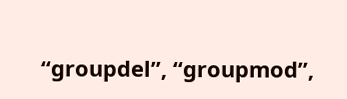“groupdel”, “groupmod”,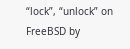“lock”, “unlock” on FreeBSD by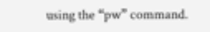using the “pw” command.